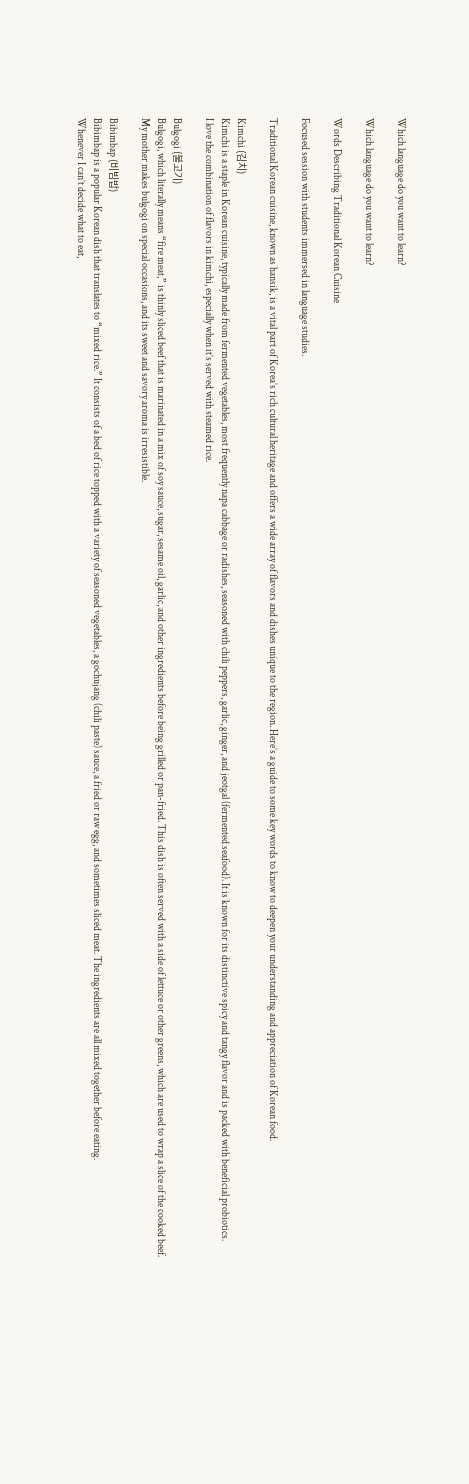Which language do you want to learn?

Which language do you want to learn?

Words Describing Traditional Korean Cuisine

Focused session with students immersed in language studies.

Traditional Korean cuisine, known as hansik, is a vital part of Korea’s rich cultural heritage and offers a wide array of flavors and dishes unique to the region. Here’s a guide to some key words to know to deepen your understanding and appreciation of Korean food.

Kimchi (김치)
Kimchi is a staple in Korean cuisine, typically made from fermented vegetables, most frequently napa cabbage or radishes, seasoned with chili peppers, garlic, ginger, and jeotgal (fermented seafood). It is known for its distinctive spicy and tangy flavor and is packed with beneficial probiotics.
I love the combination of flavors in kimchi, especially when it’s served with steamed rice.

Bulgogi (불고기)
Bulgogi, which literally means “fire meat,” is thinly sliced beef that is marinated in a mix of soy sauce, sugar, sesame oil, garlic, and other ingredients before being grilled or pan-fried. This dish is often served with a side of lettuce or other greens, which are used to wrap a slice of the cooked beef.
My mother makes bulgogi on special occasions, and its sweet and savory aroma is irresistible.

Bibimbap (비빔밥)
Bibimbap is a popular Korean dish that translates to “mixed rice.” It consists of a bed of rice topped with a variety of seasoned vegetables, a gochujang (chili paste) sauce, a fried or raw egg, and sometimes sliced meat. The ingredients are all mixed together before eating.
Whenever I can’t decide what to eat,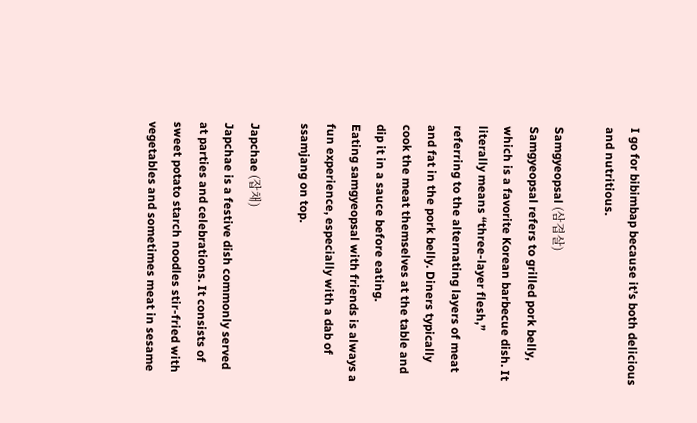I go for bibimbap because it’s both delicious and nutritious.

Samgyeopsal (삼겹살)
Samgyeopsal refers to grilled pork belly, which is a favorite Korean barbecue dish. It literally means “three-layer flesh,” referring to the alternating layers of meat and fat in the pork belly. Diners typically cook the meat themselves at the table and dip it in a sauce before eating.
Eating samgyeopsal with friends is always a fun experience, especially with a dab of ssamjang on top.

Japchae (잡채)
Japchae is a festive dish commonly served at parties and celebrations. It consists of sweet potato starch noodles stir-fried with vegetables and sometimes meat in sesame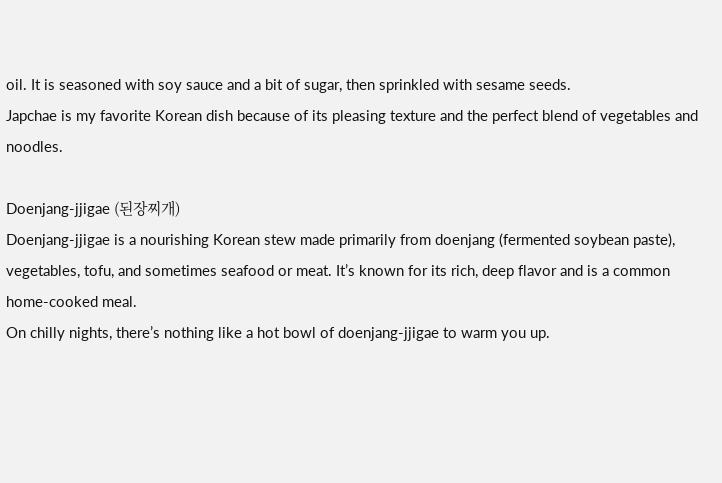oil. It is seasoned with soy sauce and a bit of sugar, then sprinkled with sesame seeds.
Japchae is my favorite Korean dish because of its pleasing texture and the perfect blend of vegetables and noodles.

Doenjang-jjigae (된장찌개)
Doenjang-jjigae is a nourishing Korean stew made primarily from doenjang (fermented soybean paste), vegetables, tofu, and sometimes seafood or meat. It’s known for its rich, deep flavor and is a common home-cooked meal.
On chilly nights, there’s nothing like a hot bowl of doenjang-jjigae to warm you up.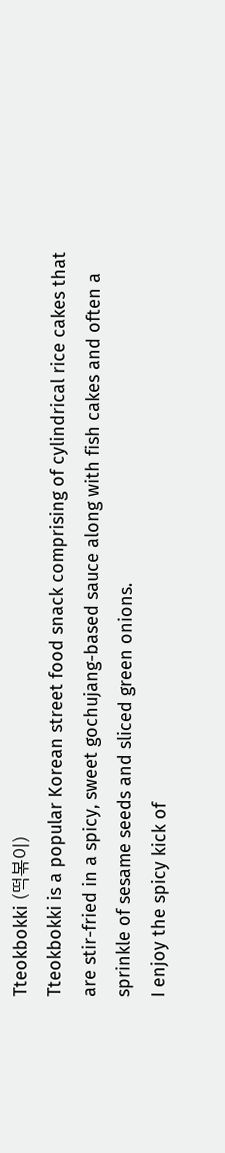Tteokbokki (떡볶이)
Tteokbokki is a popular Korean street food snack comprising of cylindrical rice cakes that are stir-fried in a spicy, sweet gochujang-based sauce along with fish cakes and often a sprinkle of sesame seeds and sliced green onions.
I enjoy the spicy kick of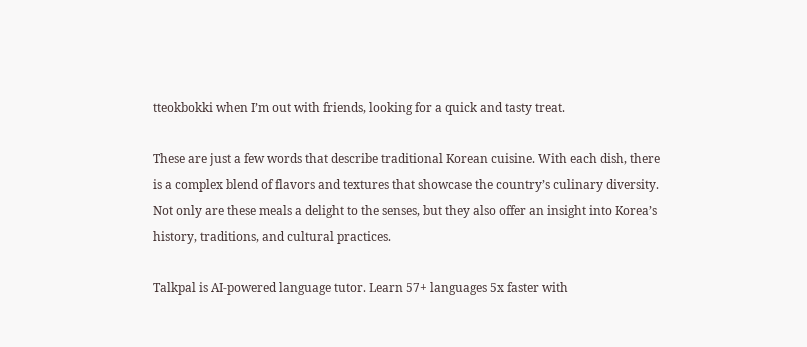tteokbokki when I’m out with friends, looking for a quick and tasty treat.

These are just a few words that describe traditional Korean cuisine. With each dish, there is a complex blend of flavors and textures that showcase the country’s culinary diversity. Not only are these meals a delight to the senses, but they also offer an insight into Korea’s history, traditions, and cultural practices.

Talkpal is AI-powered language tutor. Learn 57+ languages 5x faster with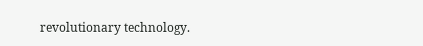revolutionary technology.